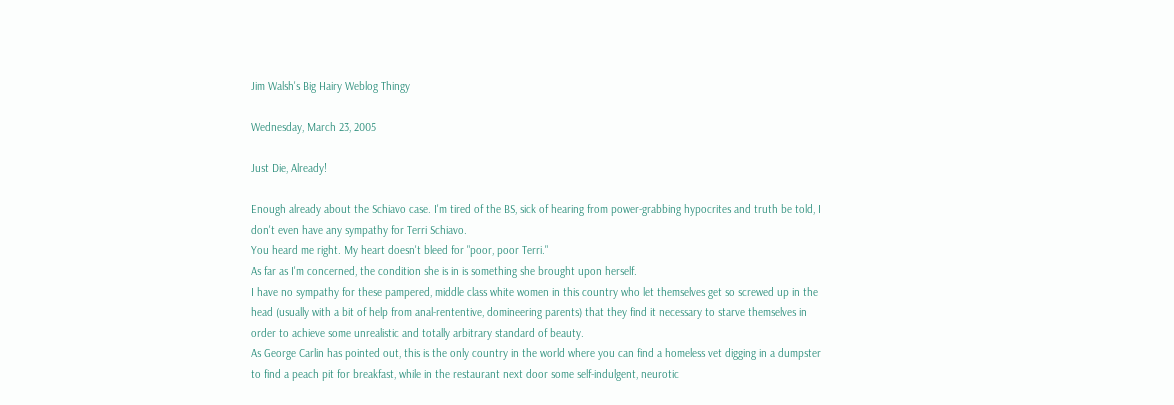Jim Walsh's Big Hairy Weblog Thingy

Wednesday, March 23, 2005

Just Die, Already!

Enough already about the Schiavo case. I'm tired of the BS, sick of hearing from power-grabbing hypocrites and truth be told, I don't even have any sympathy for Terri Schiavo.
You heard me right. My heart doesn't bleed for "poor, poor Terri."
As far as I'm concerned, the condition she is in is something she brought upon herself.
I have no sympathy for these pampered, middle class white women in this country who let themselves get so screwed up in the head (usually with a bit of help from anal-rententive, domineering parents) that they find it necessary to starve themselves in order to achieve some unrealistic and totally arbitrary standard of beauty.
As George Carlin has pointed out, this is the only country in the world where you can find a homeless vet digging in a dumpster to find a peach pit for breakfast, while in the restaurant next door some self-indulgent, neurotic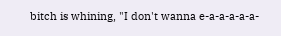bitch is whining, "I don't wanna e-a-a-a-a-a-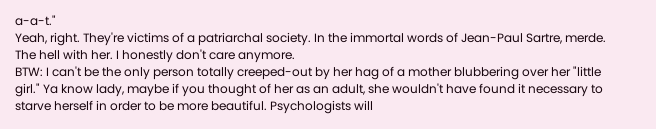a-a-t."
Yeah, right. They're victims of a patriarchal society. In the immortal words of Jean-Paul Sartre, merde.
The hell with her. I honestly don't care anymore.
BTW: I can't be the only person totally creeped-out by her hag of a mother blubbering over her "little girl." Ya know lady, maybe if you thought of her as an adult, she wouldn't have found it necessary to starve herself in order to be more beautiful. Psychologists will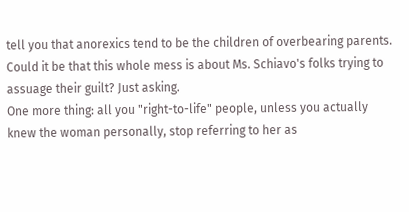tell you that anorexics tend to be the children of overbearing parents. Could it be that this whole mess is about Ms. Schiavo's folks trying to assuage their guilt? Just asking.
One more thing: all you "right-to-life" people, unless you actually knew the woman personally, stop referring to her as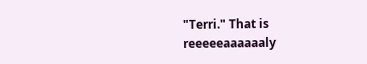"Terri." That is reeeeeaaaaaaly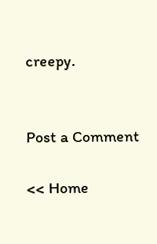creepy.


Post a Comment

<< Home